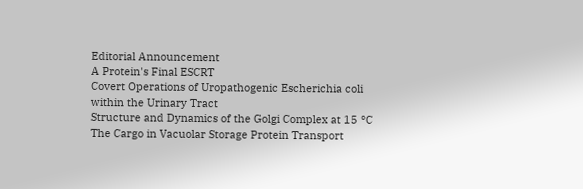Editorial Announcement
A Protein's Final ESCRT
Covert Operations of Uropathogenic Escherichia coli within the Urinary Tract
Structure and Dynamics of the Golgi Complex at 15 °C
The Cargo in Vacuolar Storage Protein Transport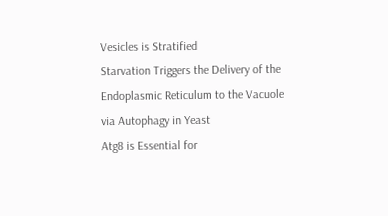Vesicles is Stratified
Starvation Triggers the Delivery of the Endoplasmic Reticulum to the Vacuole via Autophagy in Yeast
Atg8 is Essential for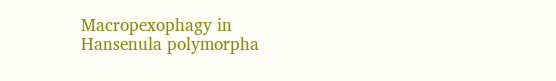Macropexophagy in Hansenula polymorpha